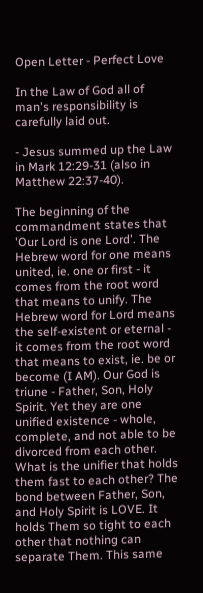Open Letter - Perfect Love

In the Law of God all of man's responsibility is carefully laid out.

- Jesus summed up the Law in Mark 12:29-31 (also in Matthew 22:37-40).

The beginning of the commandment states that 'Our Lord is one Lord'. The Hebrew word for one means united, ie. one or first - it comes from the root word that means to unify. The Hebrew word for Lord means the self-existent or eternal - it comes from the root word that means to exist, ie. be or become (I AM). Our God is triune - Father, Son, Holy Spirit. Yet they are one unified existence - whole, complete, and not able to be divorced from each other. What is the unifier that holds them fast to each other? The bond between Father, Son, and Holy Spirit is LOVE. It holds Them so tight to each other that nothing can separate Them. This same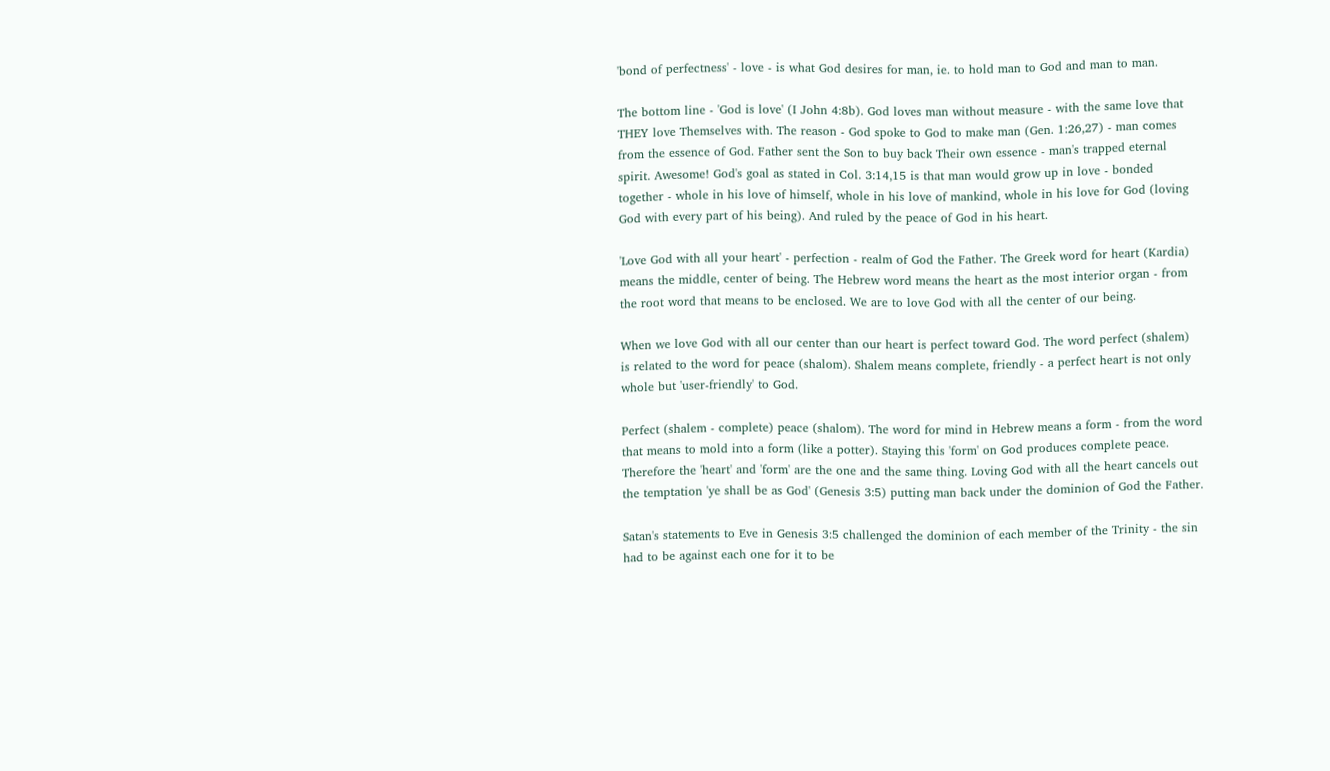'bond of perfectness' - love - is what God desires for man, ie. to hold man to God and man to man.

The bottom line - 'God is love' (I John 4:8b). God loves man without measure - with the same love that THEY love Themselves with. The reason - God spoke to God to make man (Gen. 1:26,27) - man comes from the essence of God. Father sent the Son to buy back Their own essence - man's trapped eternal spirit. Awesome! God's goal as stated in Col. 3:14,15 is that man would grow up in love - bonded together - whole in his love of himself, whole in his love of mankind, whole in his love for God (loving God with every part of his being). And ruled by the peace of God in his heart.

'Love God with all your heart' - perfection - realm of God the Father. The Greek word for heart (Kardia) means the middle, center of being. The Hebrew word means the heart as the most interior organ - from the root word that means to be enclosed. We are to love God with all the center of our being.

When we love God with all our center than our heart is perfect toward God. The word perfect (shalem) is related to the word for peace (shalom). Shalem means complete, friendly - a perfect heart is not only whole but 'user-friendly' to God.

Perfect (shalem - complete) peace (shalom). The word for mind in Hebrew means a form - from the word that means to mold into a form (like a potter). Staying this 'form' on God produces complete peace. Therefore the 'heart' and 'form' are the one and the same thing. Loving God with all the heart cancels out the temptation 'ye shall be as God' (Genesis 3:5) putting man back under the dominion of God the Father.

Satan's statements to Eve in Genesis 3:5 challenged the dominion of each member of the Trinity - the sin had to be against each one for it to be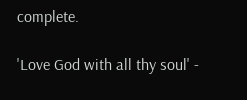complete.

'Love God with all thy soul' -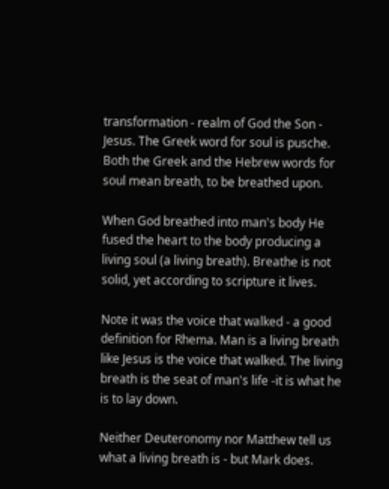transformation - realm of God the Son - Jesus. The Greek word for soul is pusche. Both the Greek and the Hebrew words for soul mean breath, to be breathed upon.

When God breathed into man's body He fused the heart to the body producing a living soul (a living breath). Breathe is not solid, yet according to scripture it lives.

Note it was the voice that walked - a good definition for Rhema. Man is a living breath like Jesus is the voice that walked. The living breath is the seat of man's life -it is what he is to lay down.

Neither Deuteronomy nor Matthew tell us what a living breath is - but Mark does.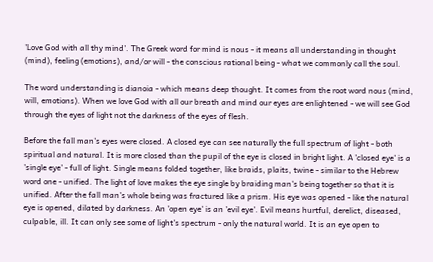'Love God with all thy mind'. The Greek word for mind is nous - it means all understanding in thought (mind), feeling (emotions), and/or will - the conscious rational being - what we commonly call the soul.

The word understanding is dianoia - which means deep thought. It comes from the root word nous (mind, will, emotions). When we love God with all our breath and mind our eyes are enlightened - we will see God through the eyes of light not the darkness of the eyes of flesh.

Before the fall man's eyes were closed. A closed eye can see naturally the full spectrum of light - both spiritual and natural. It is more closed than the pupil of the eye is closed in bright light. A 'closed eye' is a 'single eye' - full of light. Single means folded together, like braids, plaits, twine - similar to the Hebrew word one - unified. The light of love makes the eye single by braiding man's being together so that it is unified. After the fall man's whole being was fractured like a prism. His eye was opened - like the natural eye is opened, dilated by darkness. An 'open eye' is an 'evil eye'. Evil means hurtful, derelict, diseased, culpable, ill. It can only see some of light's spectrum - only the natural world. It is an eye open to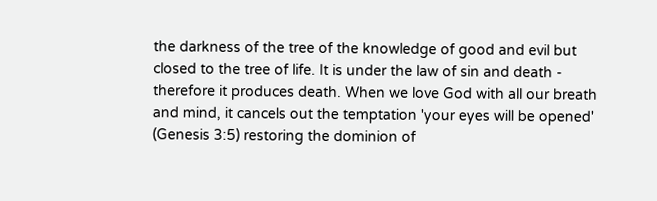the darkness of the tree of the knowledge of good and evil but closed to the tree of life. It is under the law of sin and death - therefore it produces death. When we love God with all our breath and mind, it cancels out the temptation 'your eyes will be opened' (Genesis 3:5) restoring the dominion of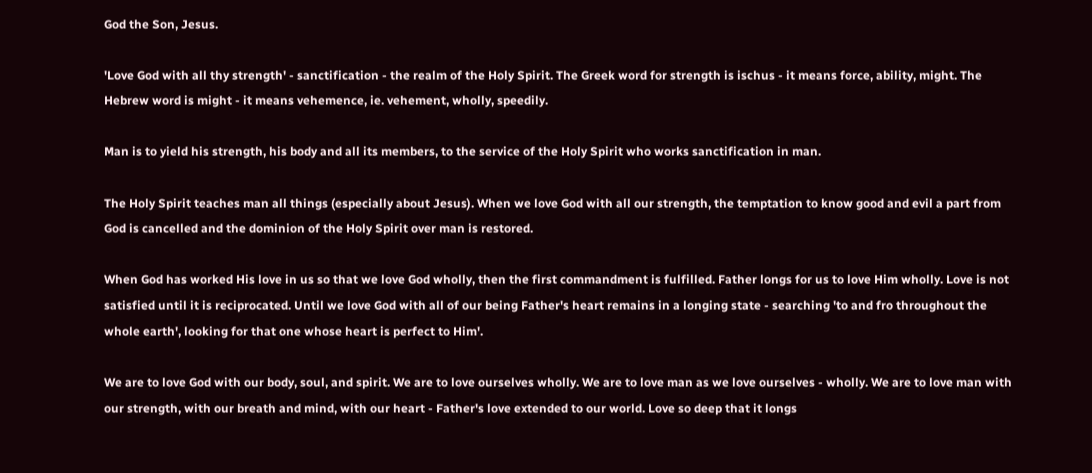God the Son, Jesus.

'Love God with all thy strength' - sanctification - the realm of the Holy Spirit. The Greek word for strength is ischus - it means force, ability, might. The Hebrew word is might - it means vehemence, ie. vehement, wholly, speedily.

Man is to yield his strength, his body and all its members, to the service of the Holy Spirit who works sanctification in man.

The Holy Spirit teaches man all things (especially about Jesus). When we love God with all our strength, the temptation to know good and evil a part from God is cancelled and the dominion of the Holy Spirit over man is restored.

When God has worked His love in us so that we love God wholly, then the first commandment is fulfilled. Father longs for us to love Him wholly. Love is not satisfied until it is reciprocated. Until we love God with all of our being Father's heart remains in a longing state - searching 'to and fro throughout the whole earth', looking for that one whose heart is perfect to Him'.

We are to love God with our body, soul, and spirit. We are to love ourselves wholly. We are to love man as we love ourselves - wholly. We are to love man with our strength, with our breath and mind, with our heart - Father's love extended to our world. Love so deep that it longs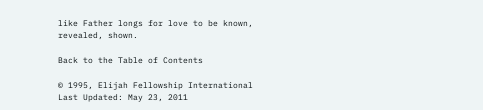like Father longs for love to be known, revealed, shown.

Back to the Table of Contents

© 1995, Elijah Fellowship International
Last Updated: May 23, 2011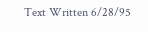Text Written 6/28/95